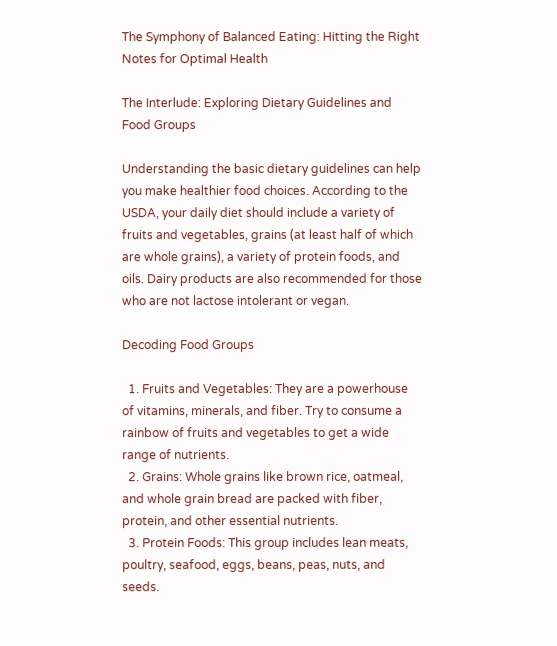The Symphony of Balanced Eating: Hitting the Right Notes for Optimal Health

The Interlude: Exploring Dietary Guidelines and Food Groups

Understanding the basic dietary guidelines can help you make healthier food choices. According to the USDA, your daily diet should include a variety of fruits and vegetables, grains (at least half of which are whole grains), a variety of protein foods, and oils. Dairy products are also recommended for those who are not lactose intolerant or vegan.

Decoding Food Groups

  1. Fruits and Vegetables: They are a powerhouse of vitamins, minerals, and fiber. Try to consume a rainbow of fruits and vegetables to get a wide range of nutrients.
  2. Grains: Whole grains like brown rice, oatmeal, and whole grain bread are packed with fiber, protein, and other essential nutrients.
  3. Protein Foods: This group includes lean meats, poultry, seafood, eggs, beans, peas, nuts, and seeds.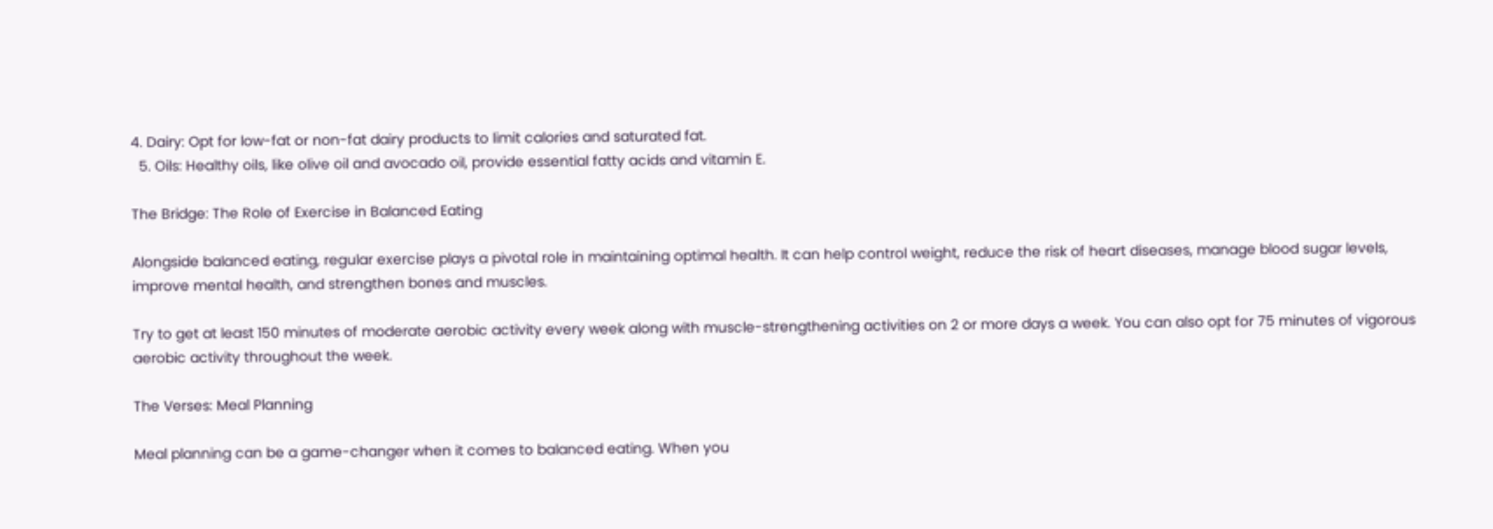4. Dairy: Opt for low-fat or non-fat dairy products to limit calories and saturated fat.
  5. Oils: Healthy oils, like olive oil and avocado oil, provide essential fatty acids and vitamin E.

The Bridge: The Role of Exercise in Balanced Eating

Alongside balanced eating, regular exercise plays a pivotal role in maintaining optimal health. It can help control weight, reduce the risk of heart diseases, manage blood sugar levels, improve mental health, and strengthen bones and muscles.

Try to get at least 150 minutes of moderate aerobic activity every week along with muscle-strengthening activities on 2 or more days a week. You can also opt for 75 minutes of vigorous aerobic activity throughout the week.

The Verses: Meal Planning

Meal planning can be a game-changer when it comes to balanced eating. When you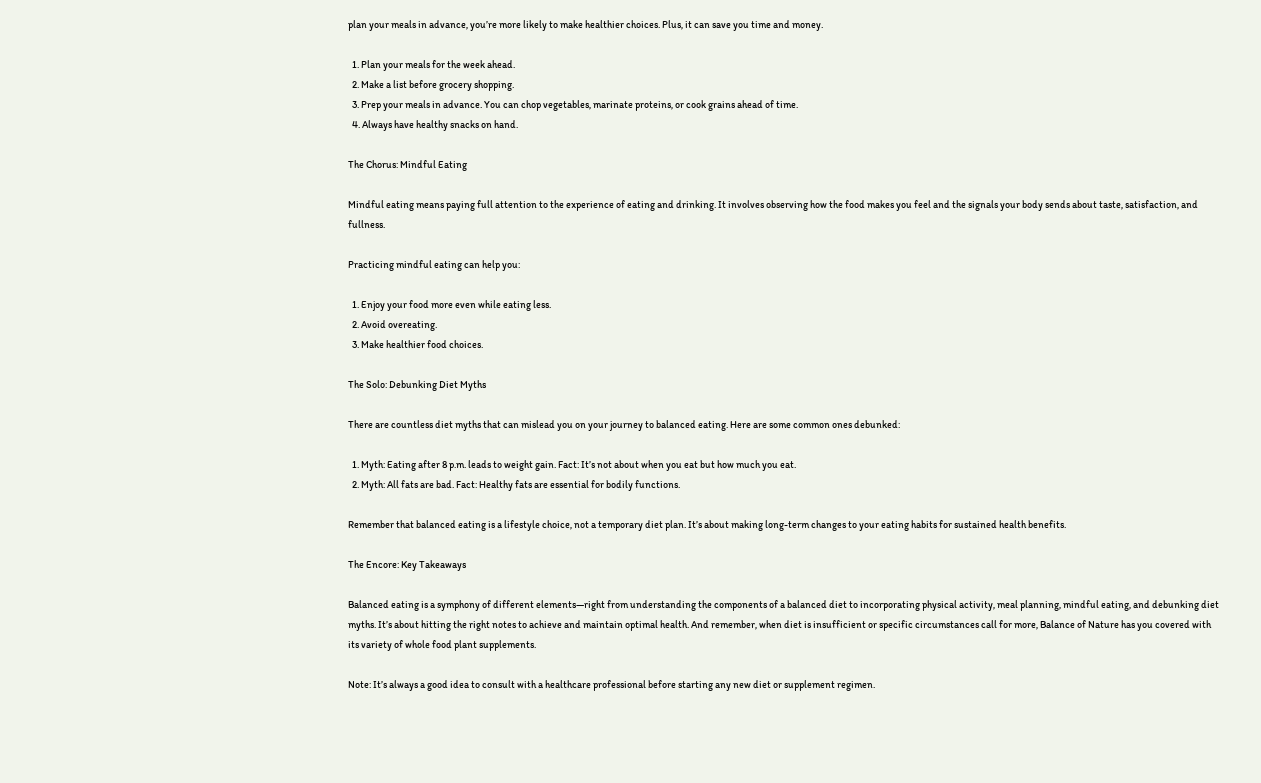plan your meals in advance, you’re more likely to make healthier choices. Plus, it can save you time and money.

  1. Plan your meals for the week ahead.
  2. Make a list before grocery shopping.
  3. Prep your meals in advance. You can chop vegetables, marinate proteins, or cook grains ahead of time.
  4. Always have healthy snacks on hand.

The Chorus: Mindful Eating

Mindful eating means paying full attention to the experience of eating and drinking. It involves observing how the food makes you feel and the signals your body sends about taste, satisfaction, and fullness.

Practicing mindful eating can help you:

  1. Enjoy your food more even while eating less.
  2. Avoid overeating.
  3. Make healthier food choices.

The Solo: Debunking Diet Myths

There are countless diet myths that can mislead you on your journey to balanced eating. Here are some common ones debunked:

  1. Myth: Eating after 8 p.m. leads to weight gain. Fact: It’s not about when you eat but how much you eat.
  2. Myth: All fats are bad. Fact: Healthy fats are essential for bodily functions.

Remember that balanced eating is a lifestyle choice, not a temporary diet plan. It’s about making long-term changes to your eating habits for sustained health benefits.

The Encore: Key Takeaways

Balanced eating is a symphony of different elements—right from understanding the components of a balanced diet to incorporating physical activity, meal planning, mindful eating, and debunking diet myths. It’s about hitting the right notes to achieve and maintain optimal health. And remember, when diet is insufficient or specific circumstances call for more, Balance of Nature has you covered with its variety of whole food plant supplements.

Note: It’s always a good idea to consult with a healthcare professional before starting any new diet or supplement regimen.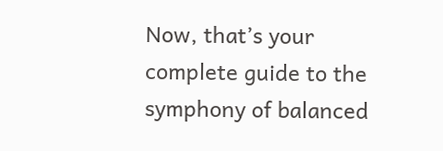Now, that’s your complete guide to the symphony of balanced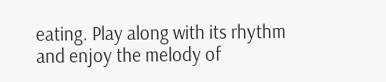eating. Play along with its rhythm and enjoy the melody of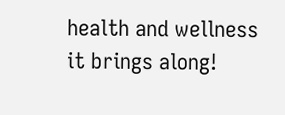health and wellness it brings along!